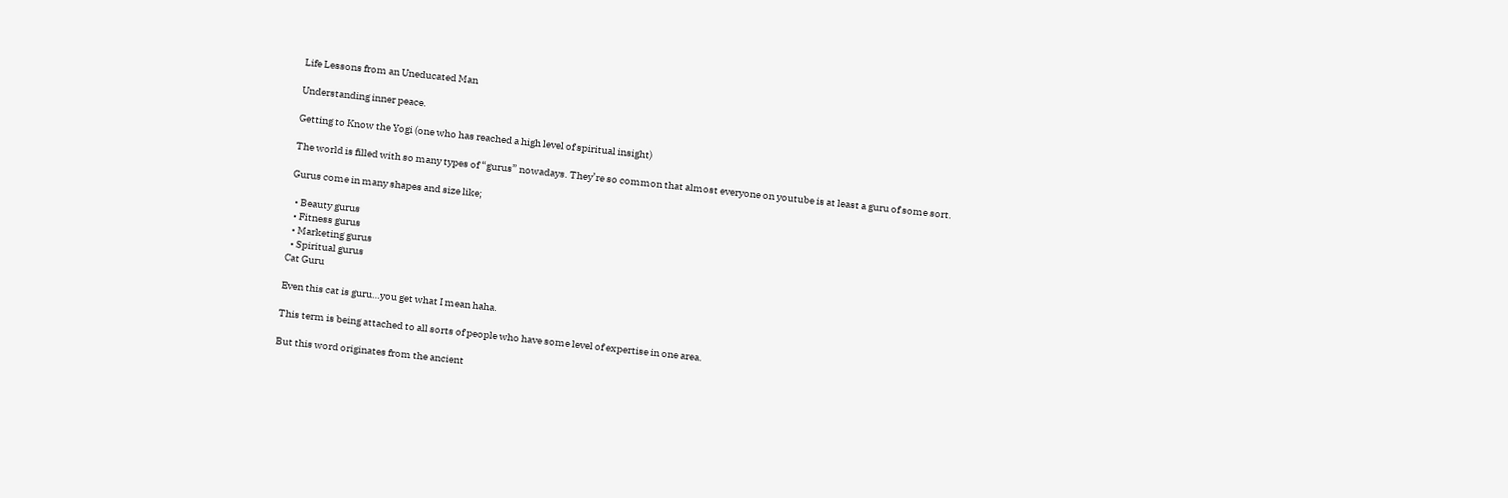Life Lessons from an Uneducated Man

Understanding inner peace.

Getting to Know the Yogi (one who has reached a high level of spiritual insight)

The world is filled with so many types of “gurus” nowadays. They’re so common that almost everyone on youtube is at least a guru of some sort.

Gurus come in many shapes and size like;

  • Beauty gurus
  • Fitness gurus
  • Marketing gurus
  • Spiritual gurus
Cat Guru

Even this cat is guru…you get what I mean haha.

This term is being attached to all sorts of people who have some level of expertise in one area.

But this word originates from the ancient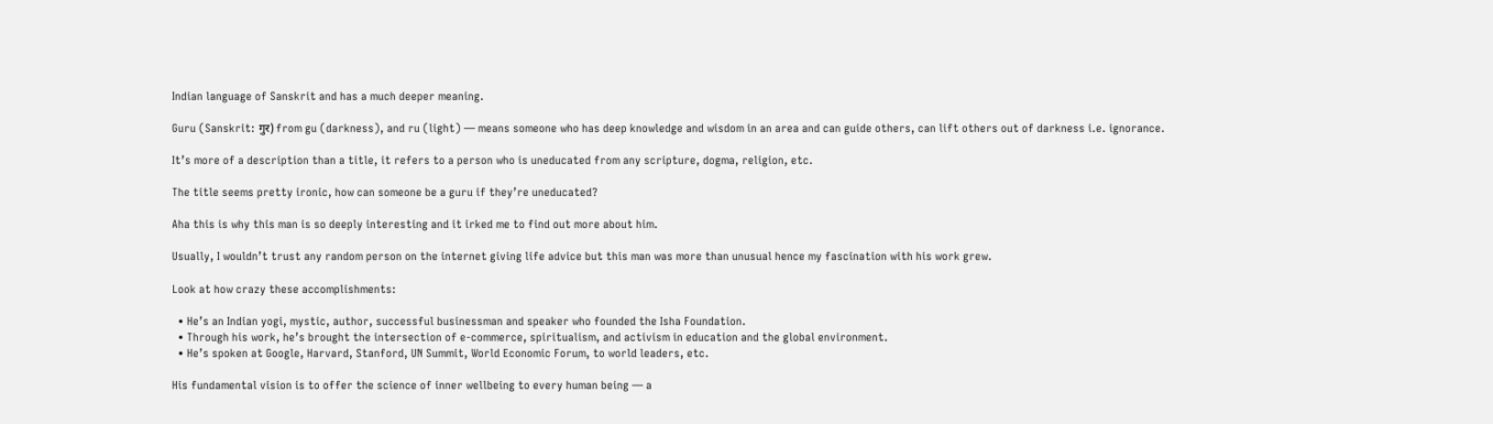Indian language of Sanskrit and has a much deeper meaning.

Guru (Sanskrit: गुर) from gu (darkness), and ru (light) — means someone who has deep knowledge and wisdom in an area and can guide others, can lift others out of darkness i.e. ignorance.

It’s more of a description than a title, it refers to a person who is uneducated from any scripture, dogma, religion, etc.

The title seems pretty ironic, how can someone be a guru if they’re uneducated?

Aha this is why this man is so deeply interesting and it irked me to find out more about him.

Usually, I wouldn’t trust any random person on the internet giving life advice but this man was more than unusual hence my fascination with his work grew.

Look at how crazy these accomplishments:

  • He’s an Indian yogi, mystic, author, successful businessman and speaker who founded the Isha Foundation.
  • Through his work, he’s brought the intersection of e-commerce, spiritualism, and activism in education and the global environment.
  • He’s spoken at Google, Harvard, Stanford, UN Summit, World Economic Forum, to world leaders, etc.

His fundamental vision is to offer the science of inner wellbeing to every human being — a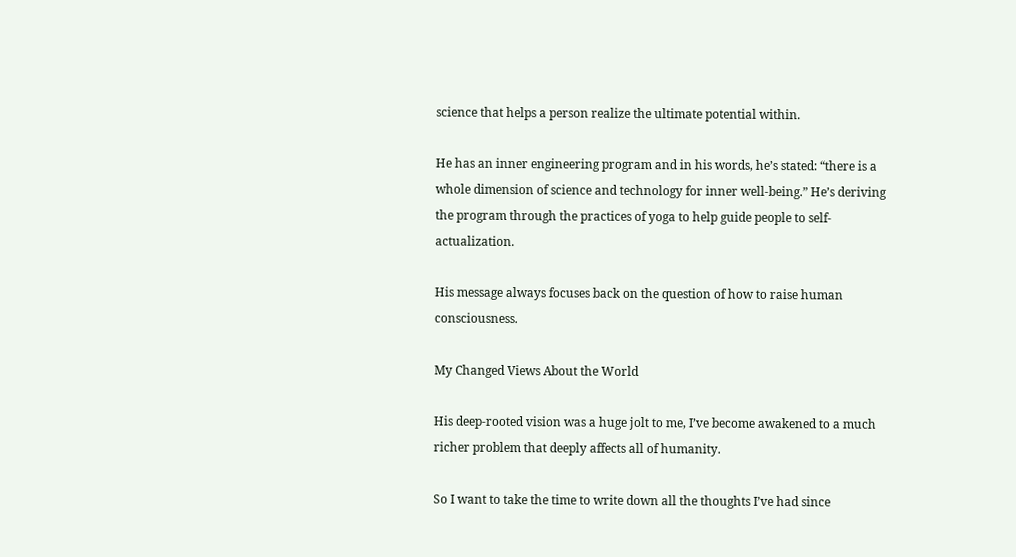science that helps a person realize the ultimate potential within.

He has an inner engineering program and in his words, he’s stated: “there is a whole dimension of science and technology for inner well-being.” He’s deriving the program through the practices of yoga to help guide people to self-actualization.

His message always focuses back on the question of how to raise human consciousness.

My Changed Views About the World

His deep-rooted vision was a huge jolt to me, I’ve become awakened to a much richer problem that deeply affects all of humanity.

So I want to take the time to write down all the thoughts I’ve had since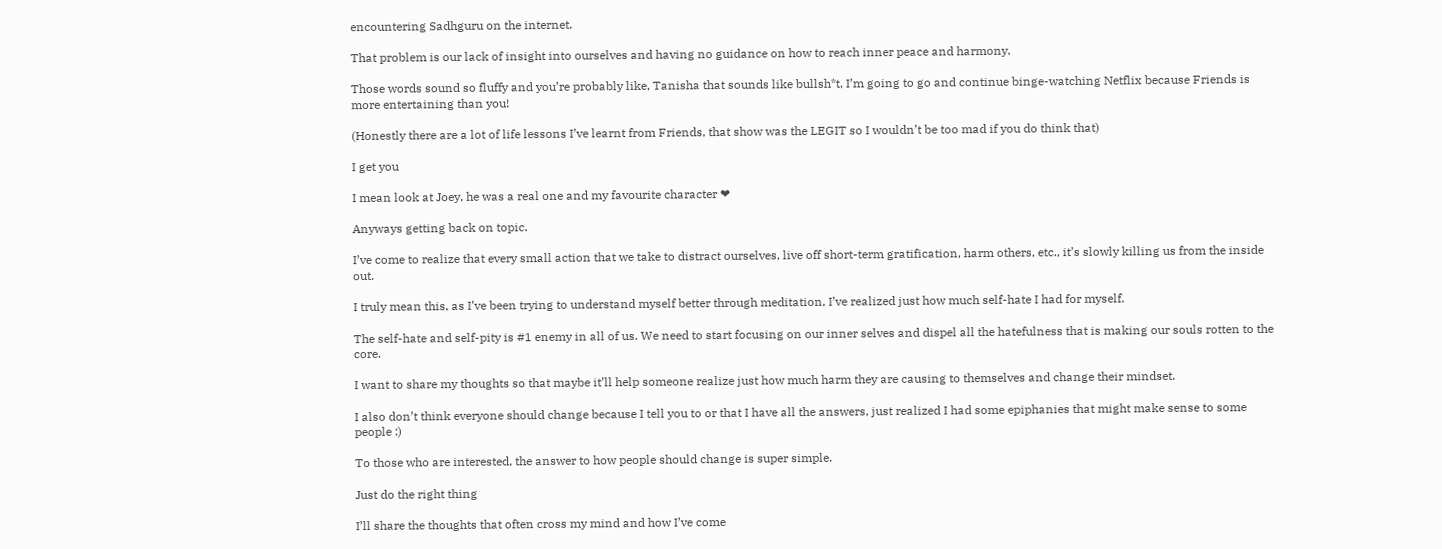encountering Sadhguru on the internet.

That problem is our lack of insight into ourselves and having no guidance on how to reach inner peace and harmony.

Those words sound so fluffy and you’re probably like, Tanisha that sounds like bullsh*t, I’m going to go and continue binge-watching Netflix because Friends is more entertaining than you!

(Honestly there are a lot of life lessons I’ve learnt from Friends, that show was the LEGIT so I wouldn’t be too mad if you do think that)

I get you

I mean look at Joey, he was a real one and my favourite character ❤

Anyways getting back on topic.

I’ve come to realize that every small action that we take to distract ourselves, live off short-term gratification, harm others, etc., it’s slowly killing us from the inside out.

I truly mean this, as I’ve been trying to understand myself better through meditation, I’ve realized just how much self-hate I had for myself.

The self-hate and self-pity is #1 enemy in all of us. We need to start focusing on our inner selves and dispel all the hatefulness that is making our souls rotten to the core.

I want to share my thoughts so that maybe it’ll help someone realize just how much harm they are causing to themselves and change their mindset.

I also don’t think everyone should change because I tell you to or that I have all the answers, just realized I had some epiphanies that might make sense to some people :)

To those who are interested, the answer to how people should change is super simple.

Just do the right thing

I’ll share the thoughts that often cross my mind and how I’ve come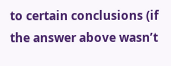to certain conclusions (if the answer above wasn’t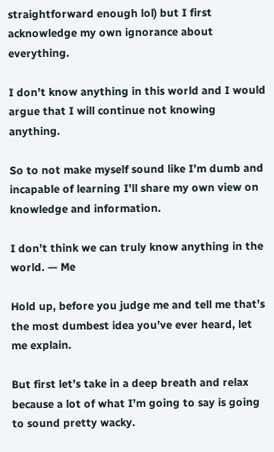straightforward enough lol) but I first acknowledge my own ignorance about everything.

I don’t know anything in this world and I would argue that I will continue not knowing anything.

So to not make myself sound like I’m dumb and incapable of learning I’ll share my own view on knowledge and information.

I don’t think we can truly know anything in the world. — Me

Hold up, before you judge me and tell me that’s the most dumbest idea you’ve ever heard, let me explain.

But first let’s take in a deep breath and relax because a lot of what I’m going to say is going to sound pretty wacky.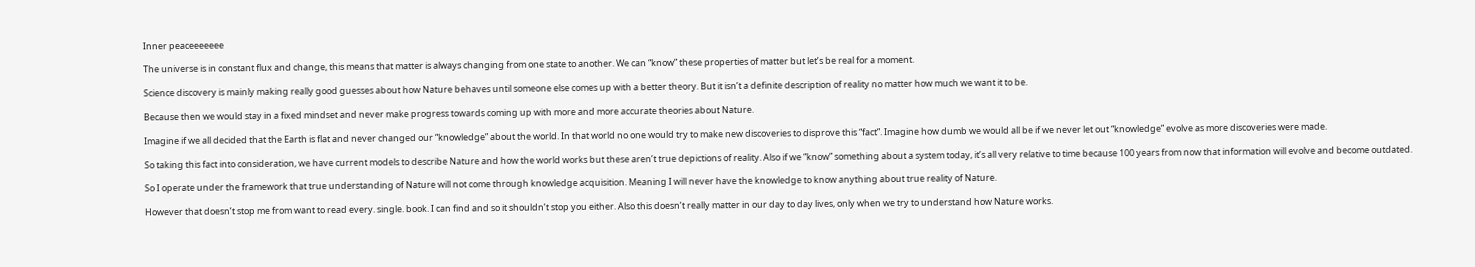Inner peaceeeeeee

The universe is in constant flux and change, this means that matter is always changing from one state to another. We can “know” these properties of matter but let’s be real for a moment.

Science discovery is mainly making really good guesses about how Nature behaves until someone else comes up with a better theory. But it isn’t a definite description of reality no matter how much we want it to be.

Because then we would stay in a fixed mindset and never make progress towards coming up with more and more accurate theories about Nature.

Imagine if we all decided that the Earth is flat and never changed our “knowledge” about the world. In that world no one would try to make new discoveries to disprove this “fact”. Imagine how dumb we would all be if we never let out “knowledge” evolve as more discoveries were made.

So taking this fact into consideration, we have current models to describe Nature and how the world works but these aren’t true depictions of reality. Also if we “know” something about a system today, it’s all very relative to time because 100 years from now that information will evolve and become outdated.

So I operate under the framework that true understanding of Nature will not come through knowledge acquisition. Meaning I will never have the knowledge to know anything about true reality of Nature.

However that doesn’t stop me from want to read every. single. book. I can find and so it shouldn’t stop you either. Also this doesn’t really matter in our day to day lives, only when we try to understand how Nature works.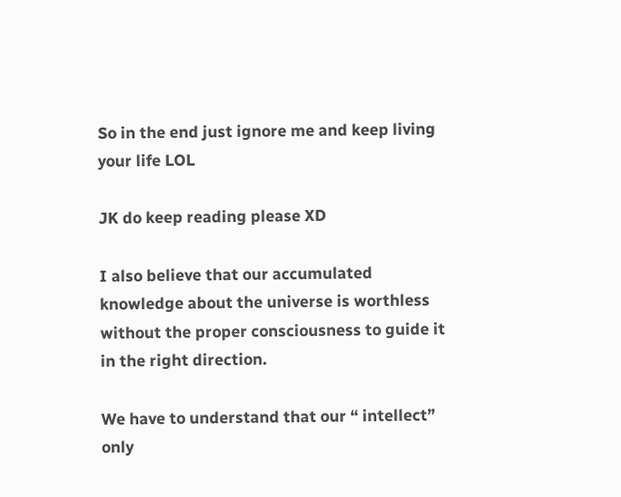So in the end just ignore me and keep living your life LOL

JK do keep reading please XD

I also believe that our accumulated knowledge about the universe is worthless without the proper consciousness to guide it in the right direction.

We have to understand that our “ intellect” only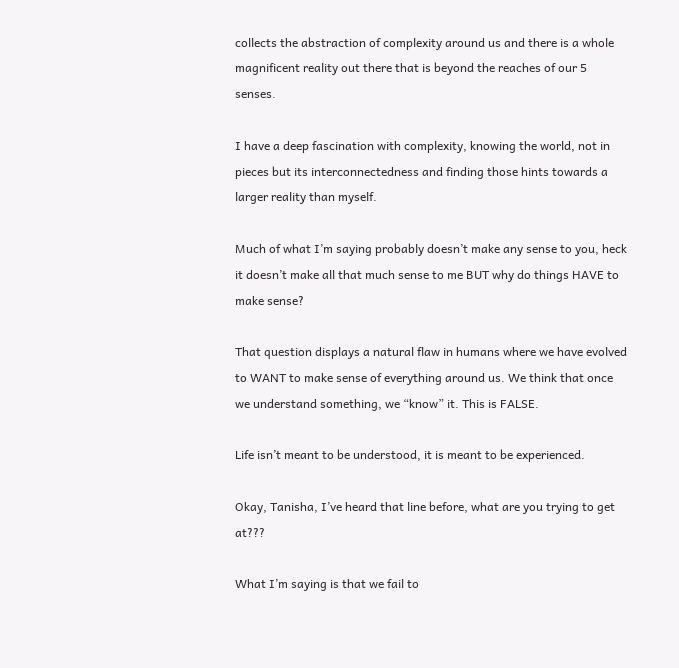collects the abstraction of complexity around us and there is a whole magnificent reality out there that is beyond the reaches of our 5 senses.

I have a deep fascination with complexity, knowing the world, not in pieces but its interconnectedness and finding those hints towards a larger reality than myself.

Much of what I’m saying probably doesn’t make any sense to you, heck it doesn’t make all that much sense to me BUT why do things HAVE to make sense?

That question displays a natural flaw in humans where we have evolved to WANT to make sense of everything around us. We think that once we understand something, we “know” it. This is FALSE.

Life isn’t meant to be understood, it is meant to be experienced.

Okay, Tanisha, I’ve heard that line before, what are you trying to get at???

What I’m saying is that we fail to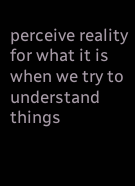perceive reality for what it is when we try to understand things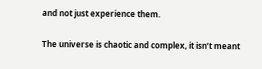and not just experience them.

The universe is chaotic and complex, it isn’t meant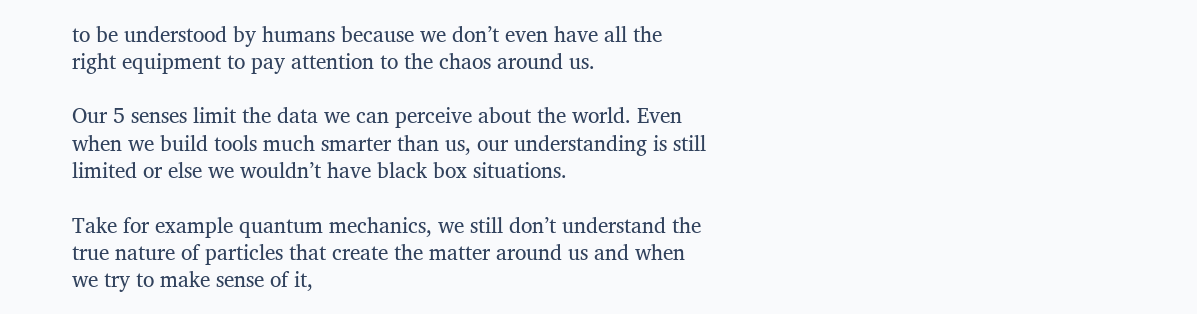to be understood by humans because we don’t even have all the right equipment to pay attention to the chaos around us.

Our 5 senses limit the data we can perceive about the world. Even when we build tools much smarter than us, our understanding is still limited or else we wouldn’t have black box situations.

Take for example quantum mechanics, we still don’t understand the true nature of particles that create the matter around us and when we try to make sense of it,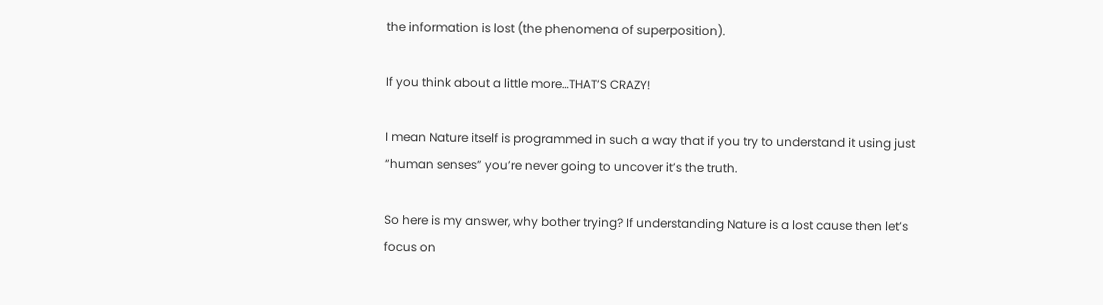the information is lost (the phenomena of superposition).

If you think about a little more…THAT’S CRAZY!

I mean Nature itself is programmed in such a way that if you try to understand it using just “human senses” you’re never going to uncover it’s the truth.

So here is my answer, why bother trying? If understanding Nature is a lost cause then let’s focus on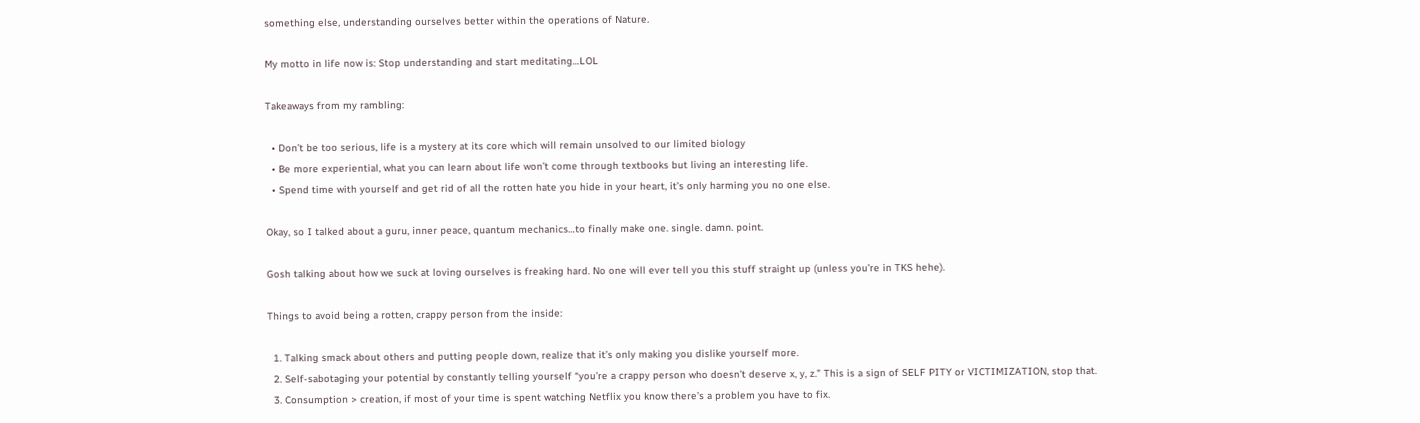something else, understanding ourselves better within the operations of Nature.

My motto in life now is: Stop understanding and start meditating…LOL

Takeaways from my rambling:

  • Don’t be too serious, life is a mystery at its core which will remain unsolved to our limited biology
  • Be more experiential, what you can learn about life won’t come through textbooks but living an interesting life.
  • Spend time with yourself and get rid of all the rotten hate you hide in your heart, it’s only harming you no one else.

Okay, so I talked about a guru, inner peace, quantum mechanics…to finally make one. single. damn. point.

Gosh talking about how we suck at loving ourselves is freaking hard. No one will ever tell you this stuff straight up (unless you’re in TKS hehe).

Things to avoid being a rotten, crappy person from the inside:

  1. Talking smack about others and putting people down, realize that it’s only making you dislike yourself more.
  2. Self-sabotaging your potential by constantly telling yourself “you’re a crappy person who doesn’t deserve x, y, z.” This is a sign of SELF PITY or VICTIMIZATION, stop that.
  3. Consumption > creation, if most of your time is spent watching Netflix you know there’s a problem you have to fix.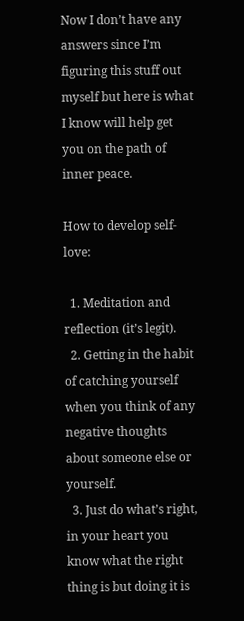Now I don’t have any answers since I’m figuring this stuff out myself but here is what I know will help get you on the path of inner peace.

How to develop self-love:

  1. Meditation and reflection (it’s legit).
  2. Getting in the habit of catching yourself when you think of any negative thoughts about someone else or yourself.
  3. Just do what’s right, in your heart you know what the right thing is but doing it is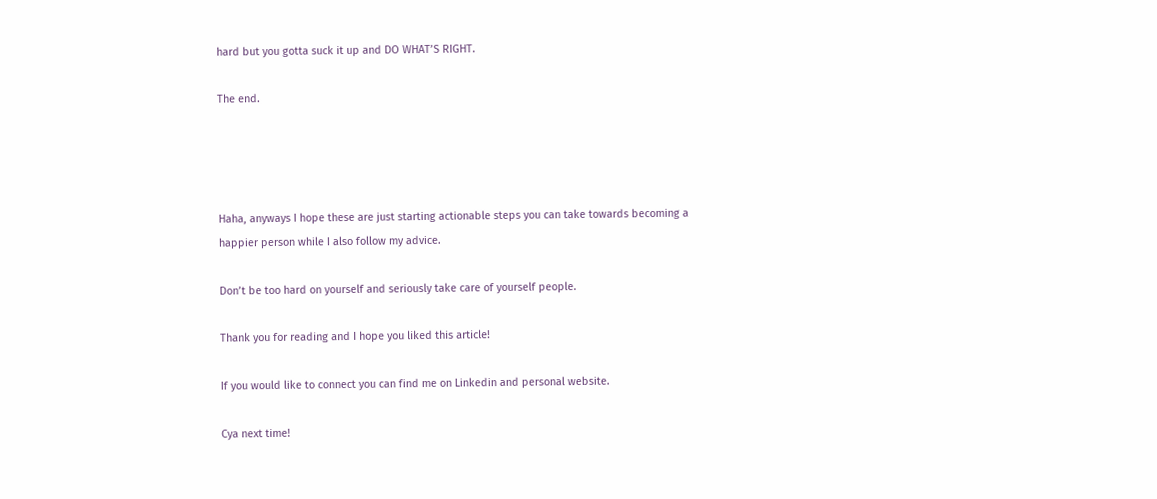hard but you gotta suck it up and DO WHAT’S RIGHT.

The end.




Haha, anyways I hope these are just starting actionable steps you can take towards becoming a happier person while I also follow my advice.

Don’t be too hard on yourself and seriously take care of yourself people.

Thank you for reading and I hope you liked this article!

If you would like to connect you can find me on Linkedin and personal website.

Cya next time!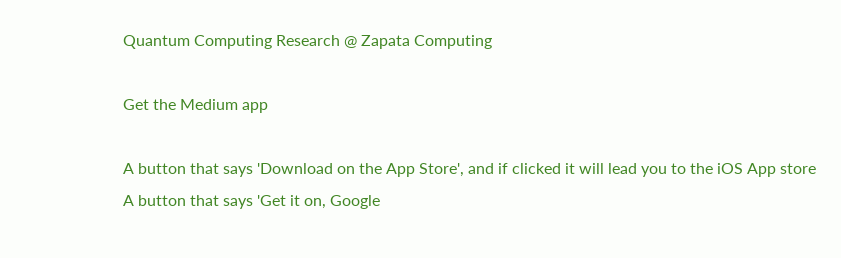Quantum Computing Research @ Zapata Computing

Get the Medium app

A button that says 'Download on the App Store', and if clicked it will lead you to the iOS App store
A button that says 'Get it on, Google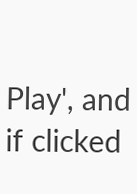Play', and if clicked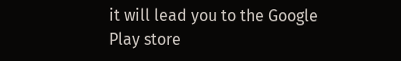it will lead you to the Google Play store